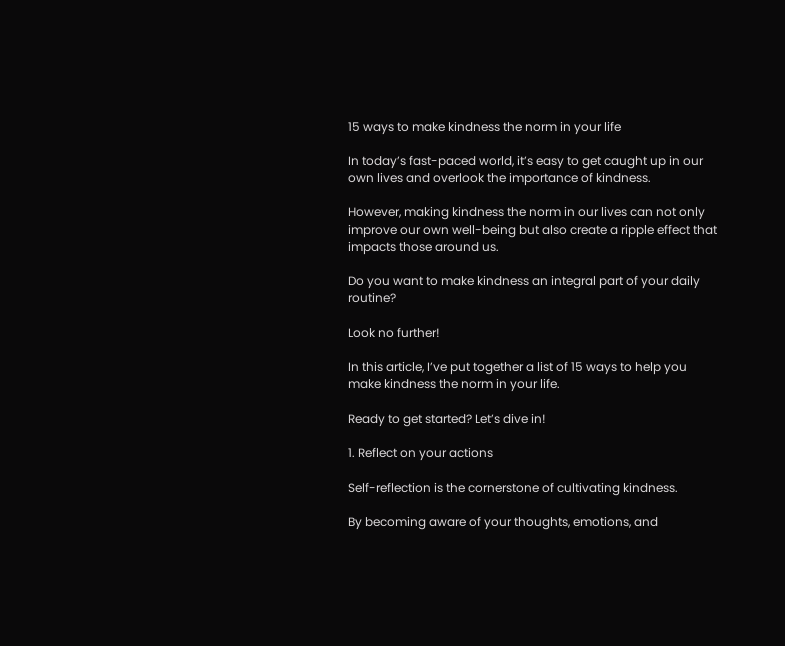15 ways to make kindness the norm in your life

In today’s fast-paced world, it’s easy to get caught up in our own lives and overlook the importance of kindness.

However, making kindness the norm in our lives can not only improve our own well-being but also create a ripple effect that impacts those around us.

Do you want to make kindness an integral part of your daily routine?

Look no further!

In this article, I’ve put together a list of 15 ways to help you make kindness the norm in your life.

Ready to get started? Let’s dive in!

1. Reflect on your actions

Self-reflection is the cornerstone of cultivating kindness.

By becoming aware of your thoughts, emotions, and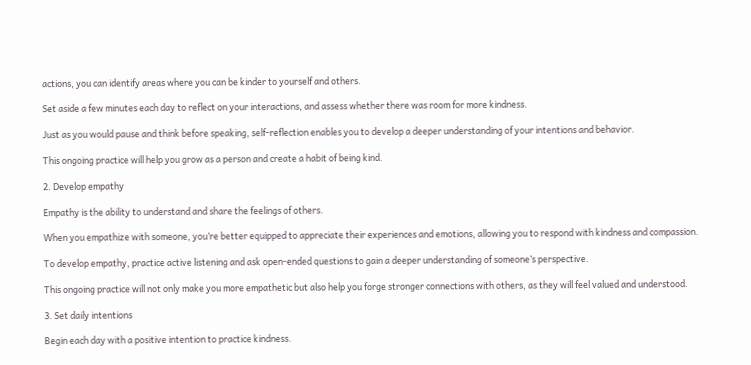actions, you can identify areas where you can be kinder to yourself and others.

Set aside a few minutes each day to reflect on your interactions, and assess whether there was room for more kindness.

Just as you would pause and think before speaking, self-reflection enables you to develop a deeper understanding of your intentions and behavior.

This ongoing practice will help you grow as a person and create a habit of being kind.

2. Develop empathy

Empathy is the ability to understand and share the feelings of others.

When you empathize with someone, you’re better equipped to appreciate their experiences and emotions, allowing you to respond with kindness and compassion.

To develop empathy, practice active listening and ask open-ended questions to gain a deeper understanding of someone’s perspective.

This ongoing practice will not only make you more empathetic but also help you forge stronger connections with others, as they will feel valued and understood.

3. Set daily intentions

Begin each day with a positive intention to practice kindness.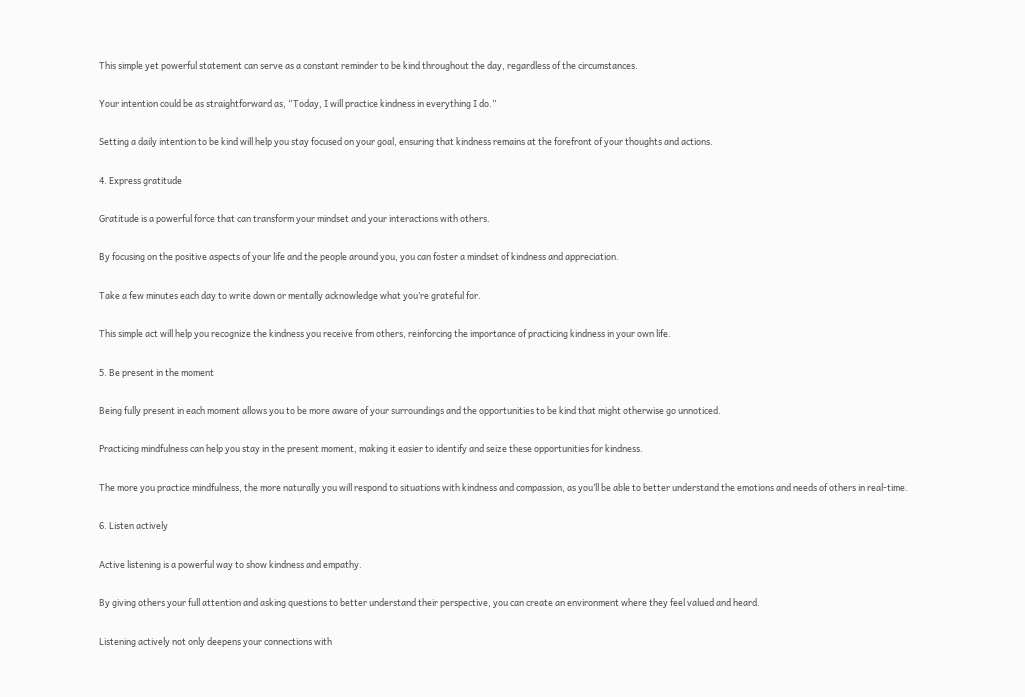This simple yet powerful statement can serve as a constant reminder to be kind throughout the day, regardless of the circumstances.

Your intention could be as straightforward as, “Today, I will practice kindness in everything I do.”

Setting a daily intention to be kind will help you stay focused on your goal, ensuring that kindness remains at the forefront of your thoughts and actions.

4. Express gratitude

Gratitude is a powerful force that can transform your mindset and your interactions with others.

By focusing on the positive aspects of your life and the people around you, you can foster a mindset of kindness and appreciation.

Take a few minutes each day to write down or mentally acknowledge what you’re grateful for.

This simple act will help you recognize the kindness you receive from others, reinforcing the importance of practicing kindness in your own life.

5. Be present in the moment

Being fully present in each moment allows you to be more aware of your surroundings and the opportunities to be kind that might otherwise go unnoticed.

Practicing mindfulness can help you stay in the present moment, making it easier to identify and seize these opportunities for kindness.

The more you practice mindfulness, the more naturally you will respond to situations with kindness and compassion, as you’ll be able to better understand the emotions and needs of others in real-time.

6. Listen actively

Active listening is a powerful way to show kindness and empathy.

By giving others your full attention and asking questions to better understand their perspective, you can create an environment where they feel valued and heard.

Listening actively not only deepens your connections with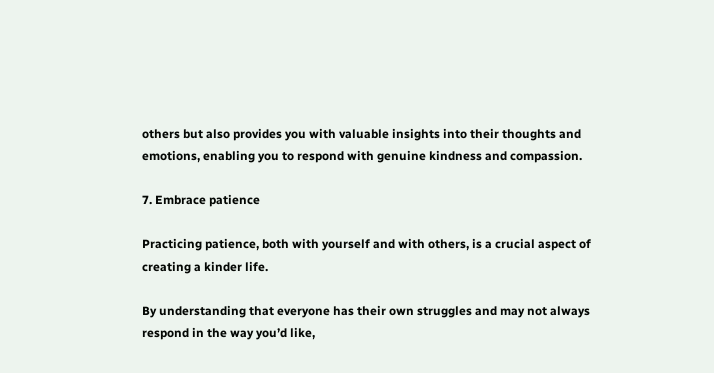others but also provides you with valuable insights into their thoughts and emotions, enabling you to respond with genuine kindness and compassion.

7. Embrace patience

Practicing patience, both with yourself and with others, is a crucial aspect of creating a kinder life.

By understanding that everyone has their own struggles and may not always respond in the way you’d like,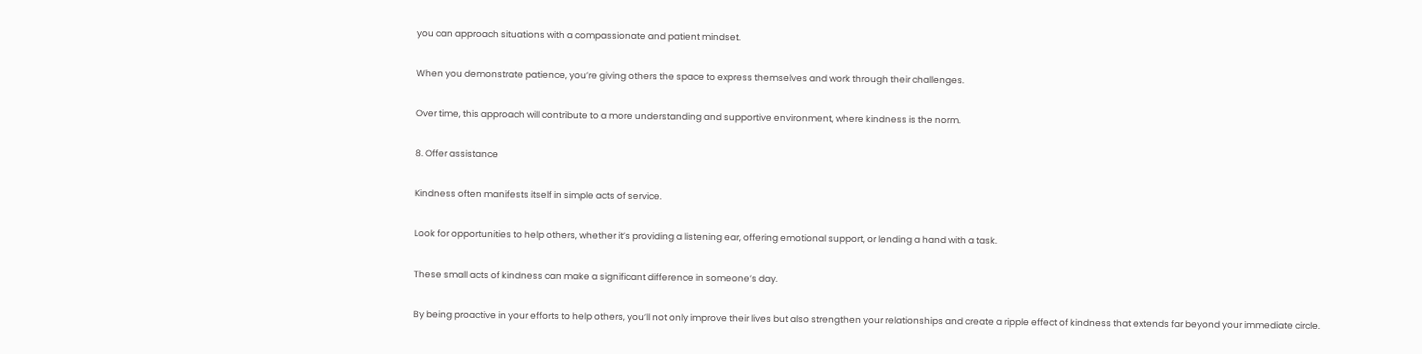you can approach situations with a compassionate and patient mindset.

When you demonstrate patience, you’re giving others the space to express themselves and work through their challenges.

Over time, this approach will contribute to a more understanding and supportive environment, where kindness is the norm.

8. Offer assistance

Kindness often manifests itself in simple acts of service.

Look for opportunities to help others, whether it’s providing a listening ear, offering emotional support, or lending a hand with a task.

These small acts of kindness can make a significant difference in someone’s day.

By being proactive in your efforts to help others, you’ll not only improve their lives but also strengthen your relationships and create a ripple effect of kindness that extends far beyond your immediate circle.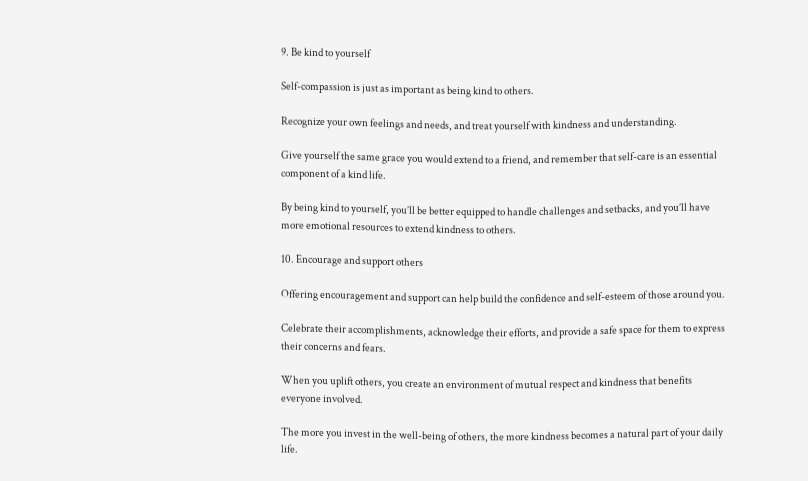9. Be kind to yourself

Self-compassion is just as important as being kind to others.

Recognize your own feelings and needs, and treat yourself with kindness and understanding.

Give yourself the same grace you would extend to a friend, and remember that self-care is an essential component of a kind life.

By being kind to yourself, you’ll be better equipped to handle challenges and setbacks, and you’ll have more emotional resources to extend kindness to others.

10. Encourage and support others

Offering encouragement and support can help build the confidence and self-esteem of those around you.

Celebrate their accomplishments, acknowledge their efforts, and provide a safe space for them to express their concerns and fears.

When you uplift others, you create an environment of mutual respect and kindness that benefits everyone involved.

The more you invest in the well-being of others, the more kindness becomes a natural part of your daily life.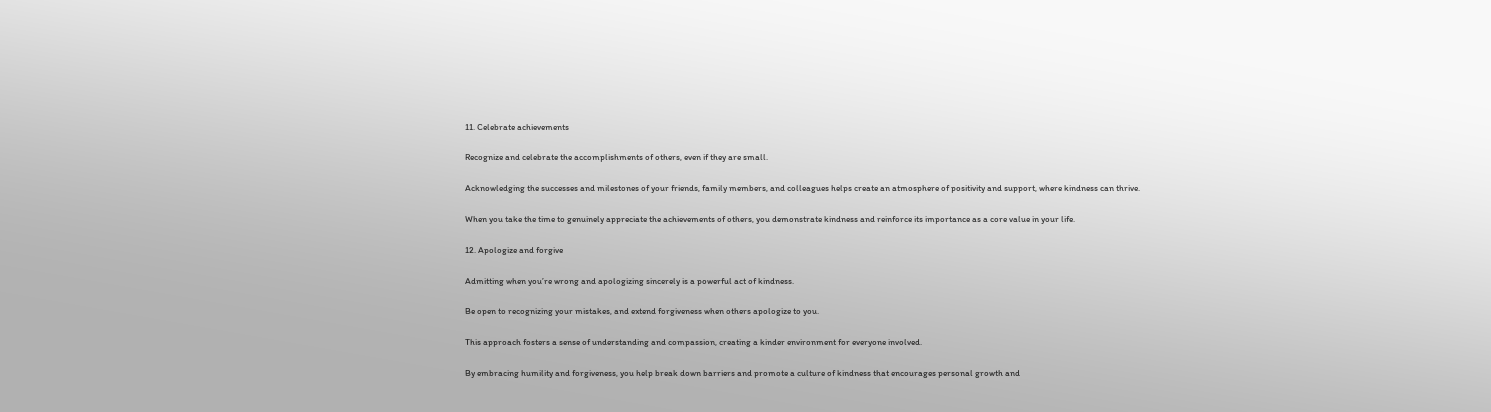11. Celebrate achievements

Recognize and celebrate the accomplishments of others, even if they are small.

Acknowledging the successes and milestones of your friends, family members, and colleagues helps create an atmosphere of positivity and support, where kindness can thrive.

When you take the time to genuinely appreciate the achievements of others, you demonstrate kindness and reinforce its importance as a core value in your life.

12. Apologize and forgive

Admitting when you’re wrong and apologizing sincerely is a powerful act of kindness.

Be open to recognizing your mistakes, and extend forgiveness when others apologize to you.

This approach fosters a sense of understanding and compassion, creating a kinder environment for everyone involved.

By embracing humility and forgiveness, you help break down barriers and promote a culture of kindness that encourages personal growth and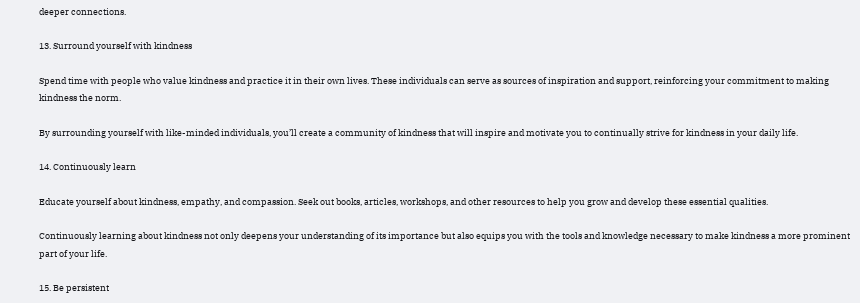deeper connections.

13. Surround yourself with kindness

Spend time with people who value kindness and practice it in their own lives. These individuals can serve as sources of inspiration and support, reinforcing your commitment to making kindness the norm.

By surrounding yourself with like-minded individuals, you’ll create a community of kindness that will inspire and motivate you to continually strive for kindness in your daily life.

14. Continuously learn

Educate yourself about kindness, empathy, and compassion. Seek out books, articles, workshops, and other resources to help you grow and develop these essential qualities.

Continuously learning about kindness not only deepens your understanding of its importance but also equips you with the tools and knowledge necessary to make kindness a more prominent part of your life.

15. Be persistent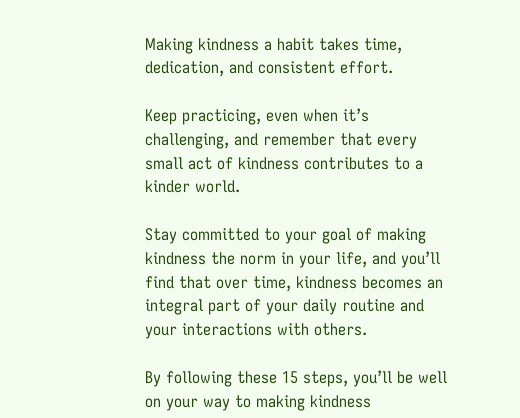Making kindness a habit takes time, dedication, and consistent effort.

Keep practicing, even when it’s challenging, and remember that every small act of kindness contributes to a kinder world.

Stay committed to your goal of making kindness the norm in your life, and you’ll find that over time, kindness becomes an integral part of your daily routine and your interactions with others.

By following these 15 steps, you’ll be well on your way to making kindness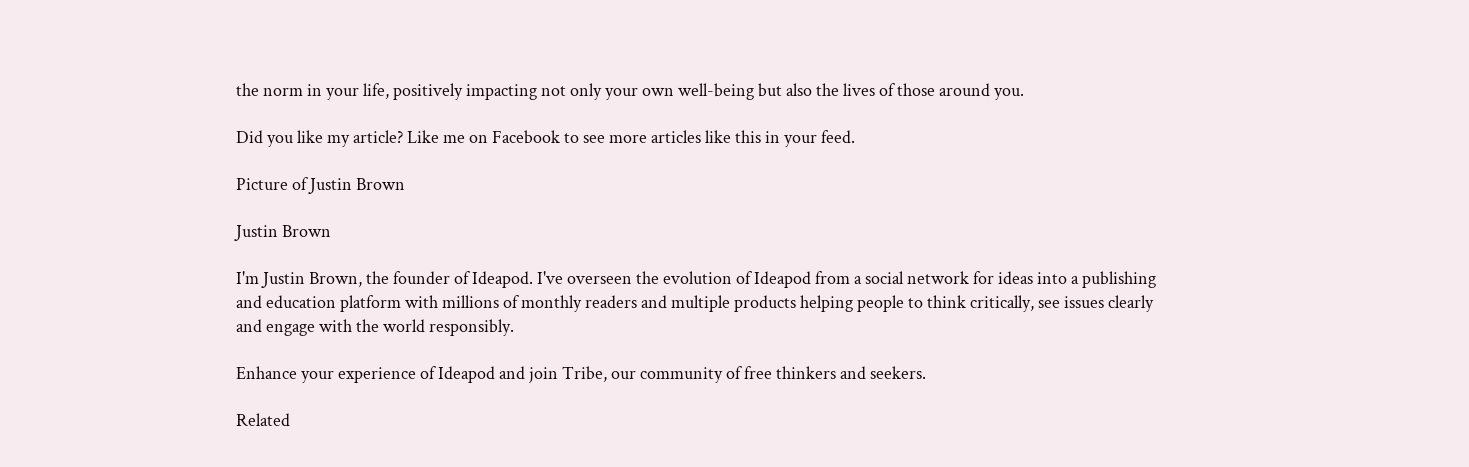the norm in your life, positively impacting not only your own well-being but also the lives of those around you.

Did you like my article? Like me on Facebook to see more articles like this in your feed.

Picture of Justin Brown

Justin Brown

I'm Justin Brown, the founder of Ideapod. I've overseen the evolution of Ideapod from a social network for ideas into a publishing and education platform with millions of monthly readers and multiple products helping people to think critically, see issues clearly and engage with the world responsibly.

Enhance your experience of Ideapod and join Tribe, our community of free thinkers and seekers.

Related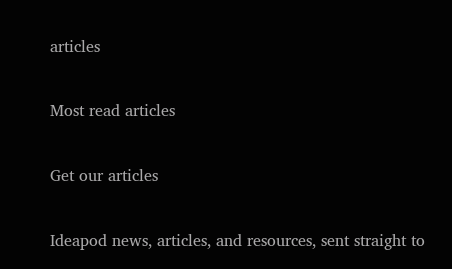articles

Most read articles

Get our articles

Ideapod news, articles, and resources, sent straight to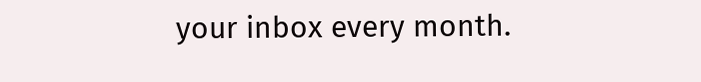your inbox every month.